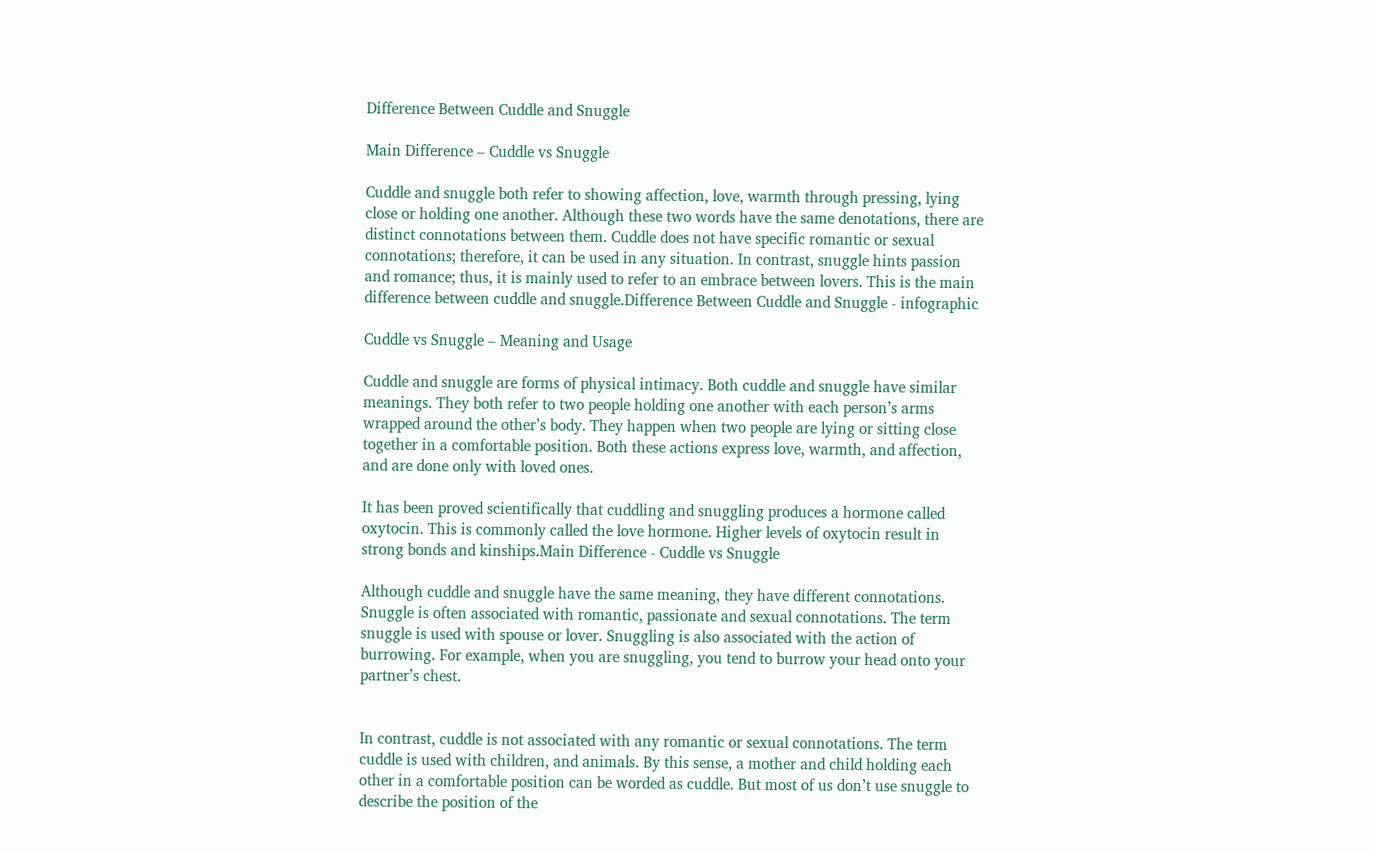Difference Between Cuddle and Snuggle

Main Difference – Cuddle vs Snuggle

Cuddle and snuggle both refer to showing affection, love, warmth through pressing, lying close or holding one another. Although these two words have the same denotations, there are distinct connotations between them. Cuddle does not have specific romantic or sexual connotations; therefore, it can be used in any situation. In contrast, snuggle hints passion and romance; thus, it is mainly used to refer to an embrace between lovers. This is the main difference between cuddle and snuggle.Difference Between Cuddle and Snuggle - infographic

Cuddle vs Snuggle – Meaning and Usage

Cuddle and snuggle are forms of physical intimacy. Both cuddle and snuggle have similar meanings. They both refer to two people holding one another with each person’s arms wrapped around the other’s body. They happen when two people are lying or sitting close together in a comfortable position. Both these actions express love, warmth, and affection, and are done only with loved ones.

It has been proved scientifically that cuddling and snuggling produces a hormone called oxytocin. This is commonly called the love hormone. Higher levels of oxytocin result in strong bonds and kinships.Main Difference - Cuddle vs Snuggle

Although cuddle and snuggle have the same meaning, they have different connotations. Snuggle is often associated with romantic, passionate and sexual connotations. The term snuggle is used with spouse or lover. Snuggling is also associated with the action of burrowing. For example, when you are snuggling, you tend to burrow your head onto your partner’s chest.


In contrast, cuddle is not associated with any romantic or sexual connotations. The term cuddle is used with children, and animals. By this sense, a mother and child holding each other in a comfortable position can be worded as cuddle. But most of us don’t use snuggle to describe the position of the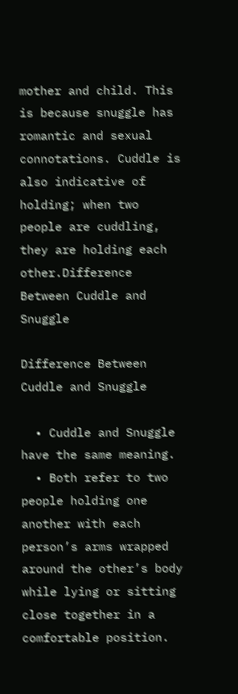mother and child. This is because snuggle has romantic and sexual connotations. Cuddle is also indicative of holding; when two people are cuddling, they are holding each other.Difference Between Cuddle and Snuggle

Difference Between Cuddle and Snuggle

  • Cuddle and Snuggle have the same meaning.
  • Both refer to two people holding one another with each person’s arms wrapped around the other’s body while lying or sitting close together in a comfortable position.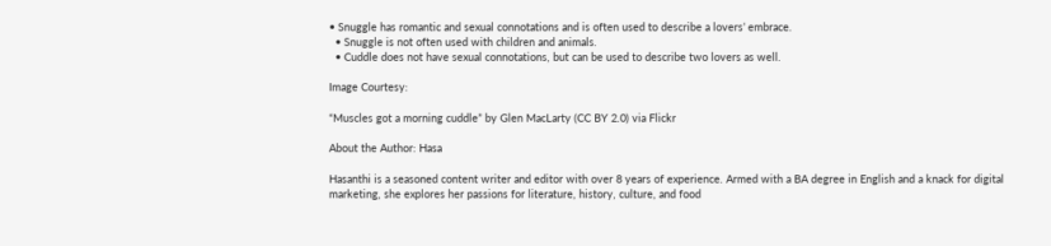• Snuggle has romantic and sexual connotations and is often used to describe a lovers’ embrace.
  • Snuggle is not often used with children and animals.
  • Cuddle does not have sexual connotations, but can be used to describe two lovers as well.

Image Courtesy:

“Muscles got a morning cuddle” by Glen MacLarty (CC BY 2.0) via Flickr

About the Author: Hasa

Hasanthi is a seasoned content writer and editor with over 8 years of experience. Armed with a BA degree in English and a knack for digital marketing, she explores her passions for literature, history, culture, and food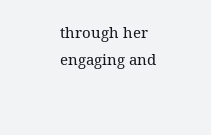through her engaging and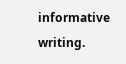informative writing.